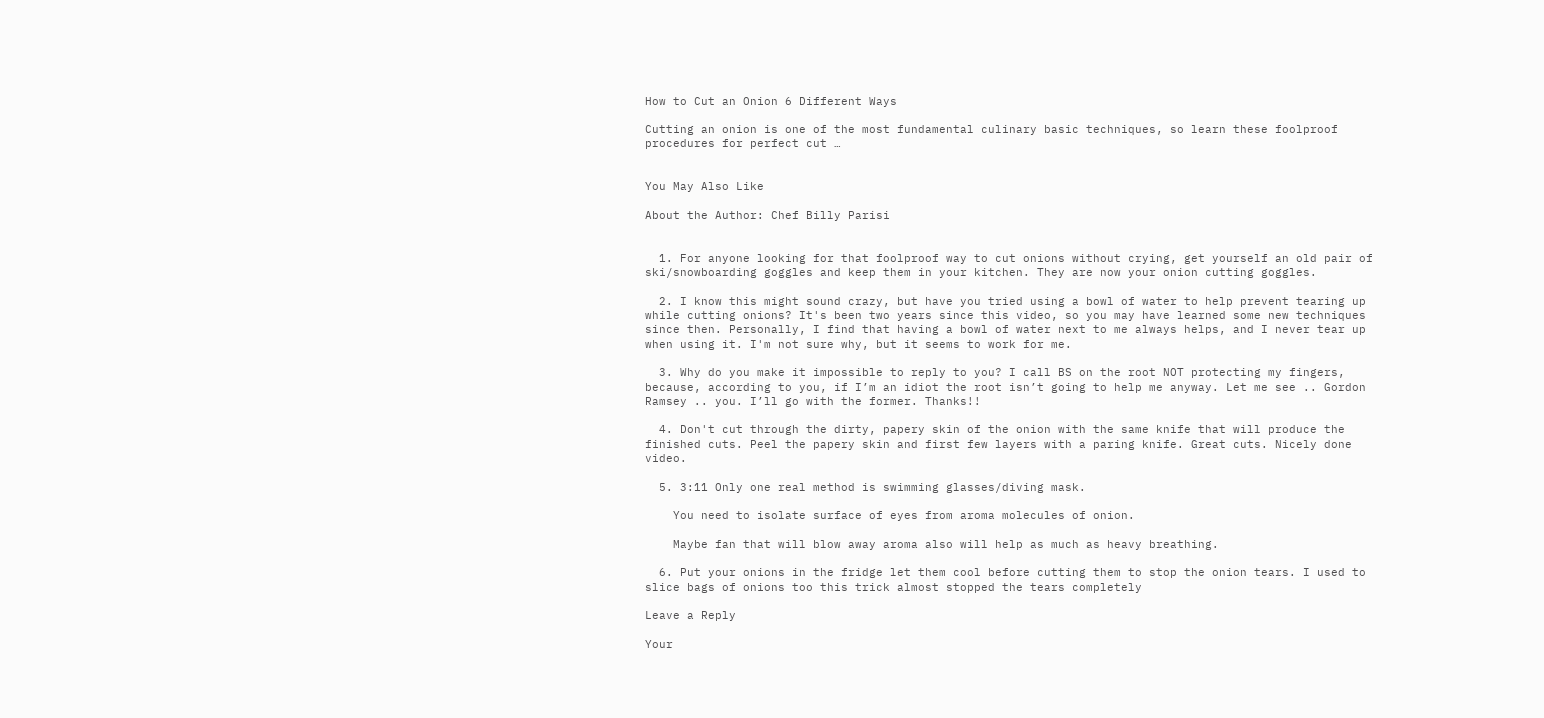How to Cut an Onion 6 Different Ways

Cutting an onion is one of the most fundamental culinary basic techniques, so learn these foolproof procedures for perfect cut …


You May Also Like

About the Author: Chef Billy Parisi


  1. For anyone looking for that foolproof way to cut onions without crying, get yourself an old pair of ski/snowboarding goggles and keep them in your kitchen. They are now your onion cutting goggles.

  2. I know this might sound crazy, but have you tried using a bowl of water to help prevent tearing up while cutting onions? It's been two years since this video, so you may have learned some new techniques since then. Personally, I find that having a bowl of water next to me always helps, and I never tear up when using it. I'm not sure why, but it seems to work for me.

  3. Why do you make it impossible to reply to you? I call BS on the root NOT protecting my fingers, because, according to you, if I’m an idiot the root isn’t going to help me anyway. Let me see .. Gordon Ramsey .. you. I’ll go with the former. Thanks!!

  4. Don't cut through the dirty, papery skin of the onion with the same knife that will produce the finished cuts. Peel the papery skin and first few layers with a paring knife. Great cuts. Nicely done video.

  5. 3:11 Only one real method is swimming glasses/diving mask.

    You need to isolate surface of eyes from aroma molecules of onion.

    Maybe fan that will blow away aroma also will help as much as heavy breathing.

  6. Put your onions in the fridge let them cool before cutting them to stop the onion tears. I used to slice bags of onions too this trick almost stopped the tears completely

Leave a Reply

Your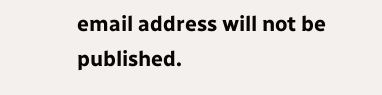email address will not be published.